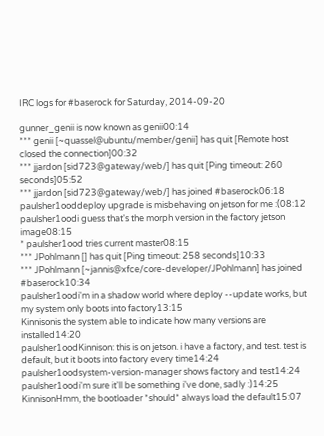IRC logs for #baserock for Saturday, 2014-09-20

gunner_genii is now known as genii00:14
*** genii [~quassel@ubuntu/member/genii] has quit [Remote host closed the connection]00:32
*** jjardon [sid723@gateway/web/] has quit [Ping timeout: 260 seconds]05:52
*** jjardon [sid723@gateway/web/] has joined #baserock06:18
paulsher1ooddeploy upgrade is misbehaving on jetson for me :(08:12
paulsher1oodi guess that's the morph version in the factory jetson image08:15
* paulsher1ood tries current master08:15
*** JPohlmann [] has quit [Ping timeout: 258 seconds]10:33
*** JPohlmann [~jannis@xfce/core-developer/JPohlmann] has joined #baserock10:34
paulsher1oodi'm in a shadow world where deploy --update works, but my system only boots into factory13:15
Kinnisonis the system able to indicate how many versions are installed14:20
paulsher1oodKinnison: this is on jetson. i have a factory, and test. test is default, but it boots into factory every time14:24
paulsher1oodsystem-version-manager shows factory and test14:24
paulsher1oodi'm sure it'll be something i've done, sadly :)14:25
KinnisonHmm, the bootloader *should* always load the default15:07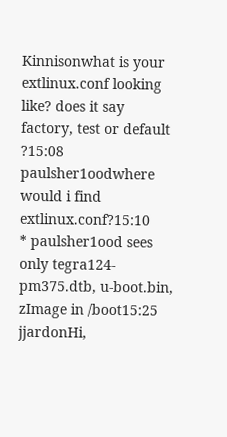Kinnisonwhat is your extlinux.conf looking like? does it say factory, test or default ?15:08
paulsher1oodwhere would i find extlinux.conf?15:10
* paulsher1ood sees only tegra124-pm375.dtb, u-boot.bin, zImage in /boot15:25
jjardonHi,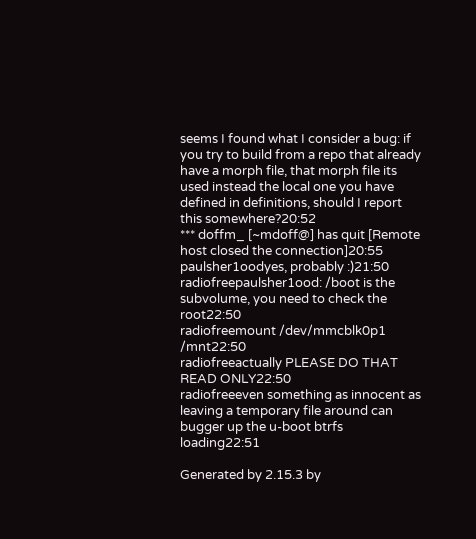seems I found what I consider a bug: if you try to build from a repo that already have a morph file, that morph file its used instead the local one you have defined in definitions, should I report this somewhere?20:52
*** doffm_ [~mdoff@] has quit [Remote host closed the connection]20:55
paulsher1oodyes, probably :)21:50
radiofreepaulsher1ood: /boot is the subvolume, you need to check the root22:50
radiofreemount /dev/mmcblk0p1 /mnt22:50
radiofreeactually PLEASE DO THAT READ ONLY22:50
radiofreeeven something as innocent as leaving a temporary file around can bugger up the u-boot btrfs loading22:51

Generated by 2.15.3 by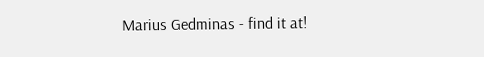Marius Gedminas - find it at!